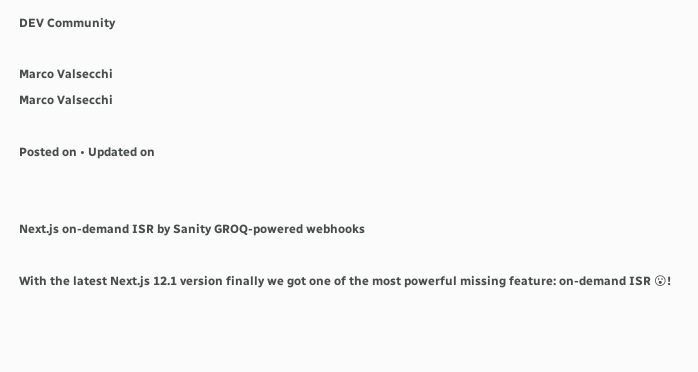DEV Community

Marco Valsecchi
Marco Valsecchi

Posted on • Updated on


Next.js on-demand ISR by Sanity GROQ-powered webhooks

With the latest Next.js 12.1 version finally we got one of the most powerful missing feature: on-demand ISR 😮!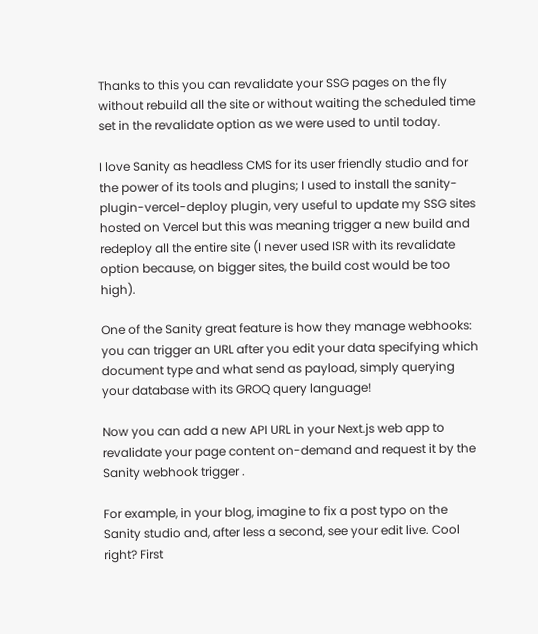Thanks to this you can revalidate your SSG pages on the fly without rebuild all the site or without waiting the scheduled time set in the revalidate option as we were used to until today.

I love Sanity as headless CMS for its user friendly studio and for the power of its tools and plugins; I used to install the sanity-plugin-vercel-deploy plugin, very useful to update my SSG sites hosted on Vercel but this was meaning trigger a new build and redeploy all the entire site (I never used ISR with its revalidate option because, on bigger sites, the build cost would be too high).

One of the Sanity great feature is how they manage webhooks: you can trigger an URL after you edit your data specifying which document type and what send as payload, simply querying your database with its GROQ query language!

Now you can add a new API URL in your Next.js web app to revalidate your page content on-demand and request it by the Sanity webhook trigger .

For example, in your blog, imagine to fix a post typo on the Sanity studio and, after less a second, see your edit live. Cool right? First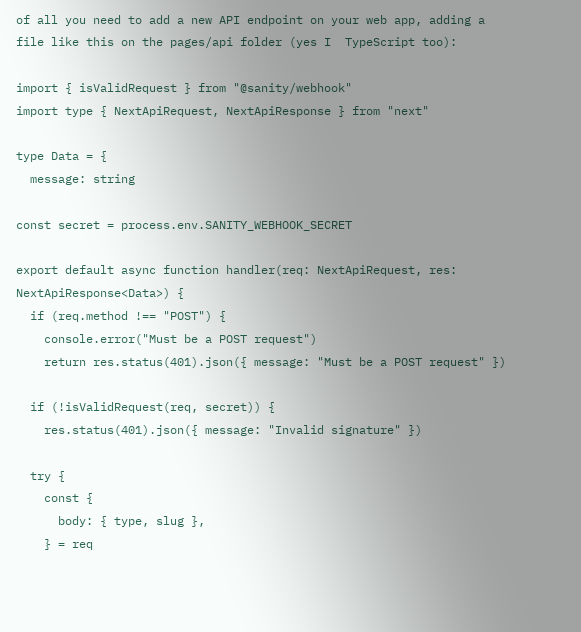of all you need to add a new API endpoint on your web app, adding a file like this on the pages/api folder (yes I  TypeScript too):

import { isValidRequest } from "@sanity/webhook"
import type { NextApiRequest, NextApiResponse } from "next"

type Data = {
  message: string

const secret = process.env.SANITY_WEBHOOK_SECRET

export default async function handler(req: NextApiRequest, res: NextApiResponse<Data>) {
  if (req.method !== "POST") {
    console.error("Must be a POST request")
    return res.status(401).json({ message: "Must be a POST request" })

  if (!isValidRequest(req, secret)) {
    res.status(401).json({ message: "Invalid signature" })

  try {
    const {
      body: { type, slug },
    } = req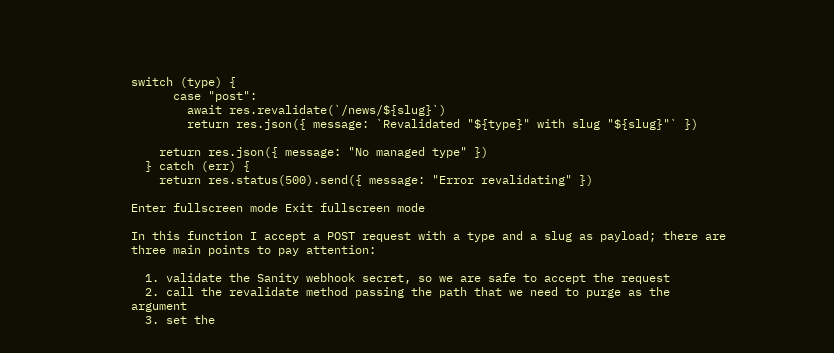switch (type) {
      case "post":
        await res.revalidate(`/news/${slug}`)
        return res.json({ message: `Revalidated "${type}" with slug "${slug}"` })

    return res.json({ message: "No managed type" })
  } catch (err) {
    return res.status(500).send({ message: "Error revalidating" })

Enter fullscreen mode Exit fullscreen mode

In this function I accept a POST request with a type and a slug as payload; there are three main points to pay attention:

  1. validate the Sanity webhook secret, so we are safe to accept the request
  2. call the revalidate method passing the path that we need to purge as the argument
  3. set the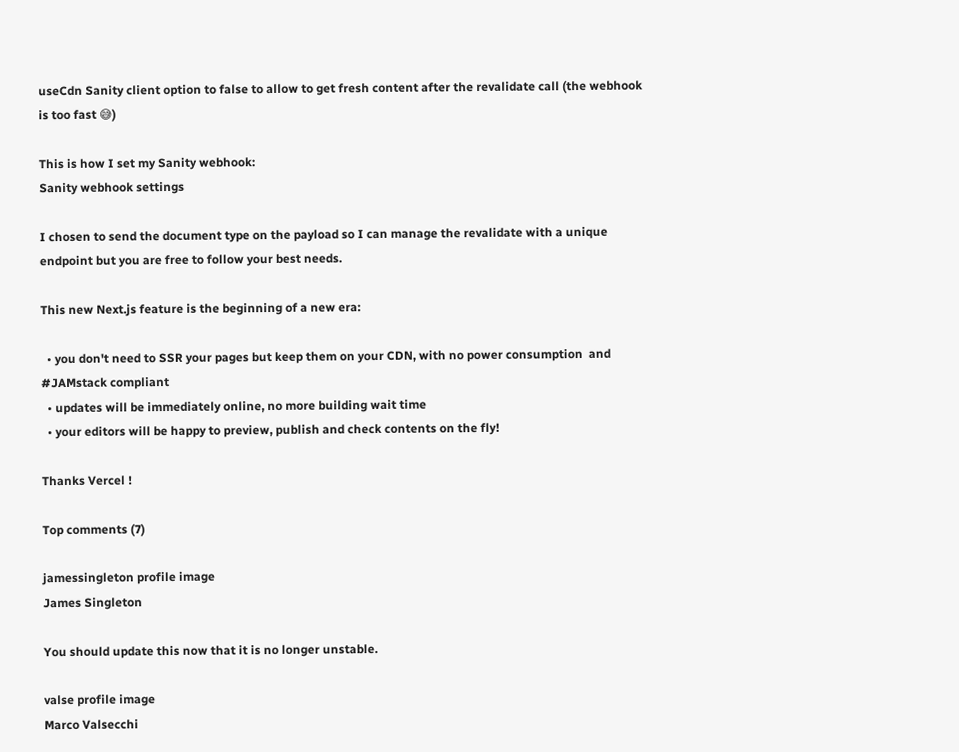useCdn Sanity client option to false to allow to get fresh content after the revalidate call (the webhook is too fast 😅)

This is how I set my Sanity webhook:
Sanity webhook settings

I chosen to send the document type on the payload so I can manage the revalidate with a unique endpoint but you are free to follow your best needs.

This new Next.js feature is the beginning of a new era:

  • you don't need to SSR your pages but keep them on your CDN, with no power consumption  and #JAMstack compliant
  • updates will be immediately online, no more building wait time
  • your editors will be happy to preview, publish and check contents on the fly!

Thanks Vercel !

Top comments (7)

jamessingleton profile image
James Singleton

You should update this now that it is no longer unstable.

valse profile image
Marco Valsecchi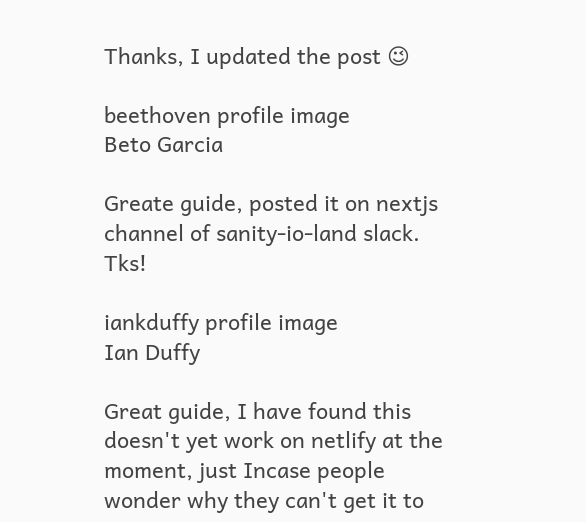Thanks, I updated the post 😉

beethoven profile image
Beto Garcia

Greate guide, posted it on nextjs channel of sanity-io-land slack. Tks!

iankduffy profile image
Ian Duffy

Great guide, I have found this doesn't yet work on netlify at the moment, just Incase people wonder why they can't get it to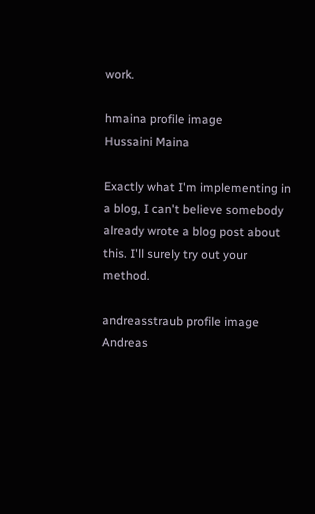work.

hmaina profile image
Hussaini Maina

Exactly what I'm implementing in a blog, I can't believe somebody already wrote a blog post about this. I'll surely try out your method.

andreasstraub profile image
Andreas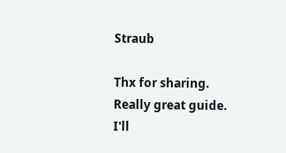Straub

Thx for sharing. Really great guide. I'll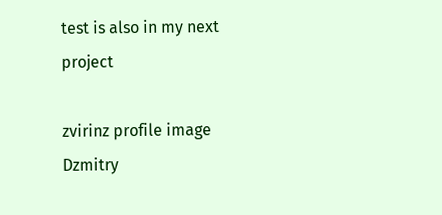test is also in my next project

zvirinz profile image
Dzmitry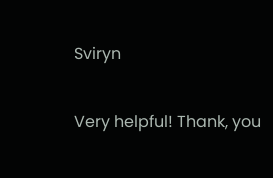Sviryn

Very helpful! Thank, you